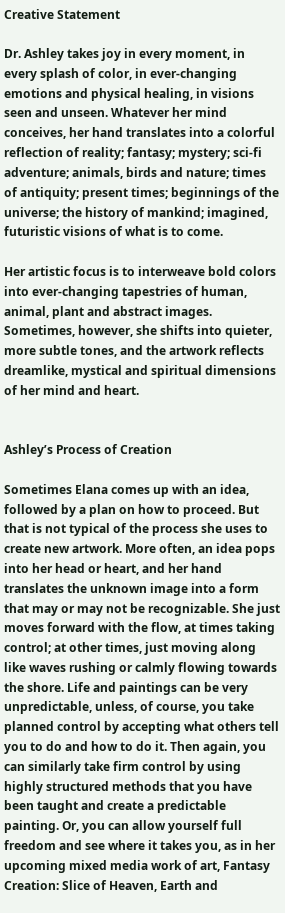Creative Statement

Dr. Ashley takes joy in every moment, in every splash of color, in ever-changing emotions and physical healing, in visions seen and unseen. Whatever her mind conceives, her hand translates into a colorful reflection of reality; fantasy; mystery; sci-fi adventure; animals, birds and nature; times of antiquity; present times; beginnings of the universe; the history of mankind; imagined, futuristic visions of what is to come.

Her artistic focus is to interweave bold colors into ever-changing tapestries of human, animal, plant and abstract images. Sometimes, however, she shifts into quieter, more subtle tones, and the artwork reflects dreamlike, mystical and spiritual dimensions of her mind and heart.


Ashley’s Process of Creation

Sometimes Elana comes up with an idea, followed by a plan on how to proceed. But that is not typical of the process she uses to create new artwork. More often, an idea pops into her head or heart, and her hand translates the unknown image into a form that may or may not be recognizable. She just moves forward with the flow, at times taking control; at other times, just moving along like waves rushing or calmly flowing towards the shore. Life and paintings can be very unpredictable, unless, of course, you take planned control by accepting what others tell you to do and how to do it. Then again, you can similarly take firm control by using highly structured methods that you have been taught and create a predictable painting. Or, you can allow yourself full freedom and see where it takes you, as in her upcoming mixed media work of art, Fantasy Creation: Slice of Heaven, Earth and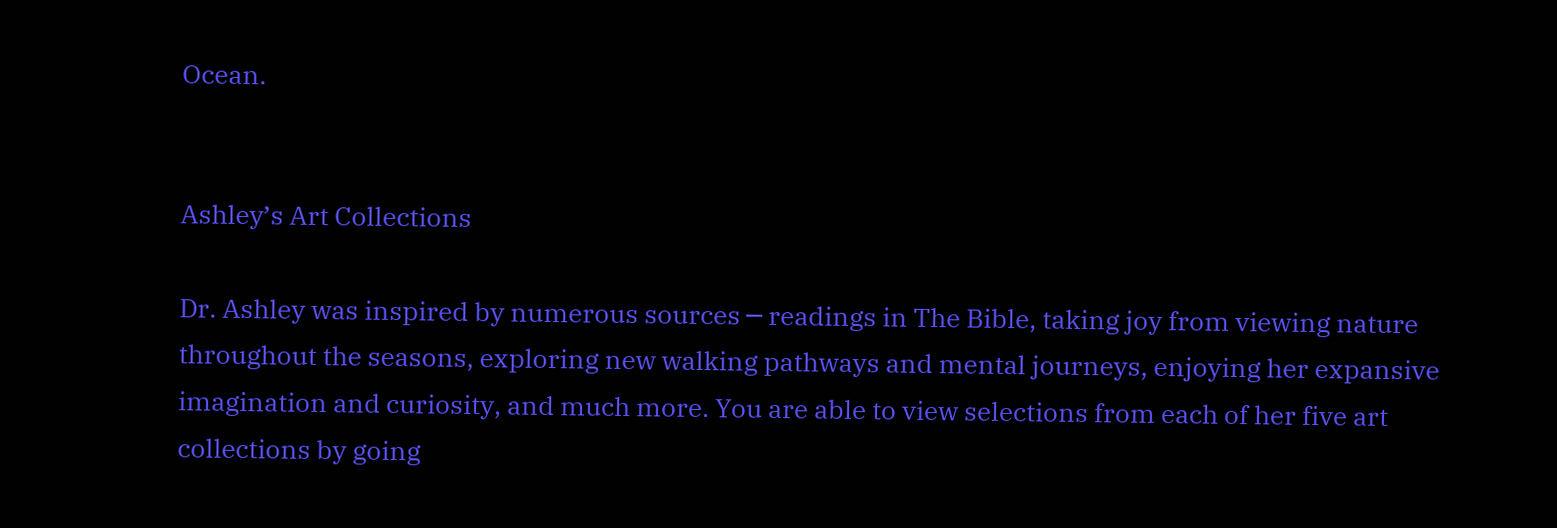Ocean.


Ashley’s Art Collections

Dr. Ashley was inspired by numerous sources ─ readings in The Bible, taking joy from viewing nature throughout the seasons, exploring new walking pathways and mental journeys, enjoying her expansive imagination and curiosity, and much more. You are able to view selections from each of her five art collections by going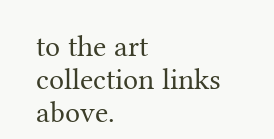to the art collection links above.